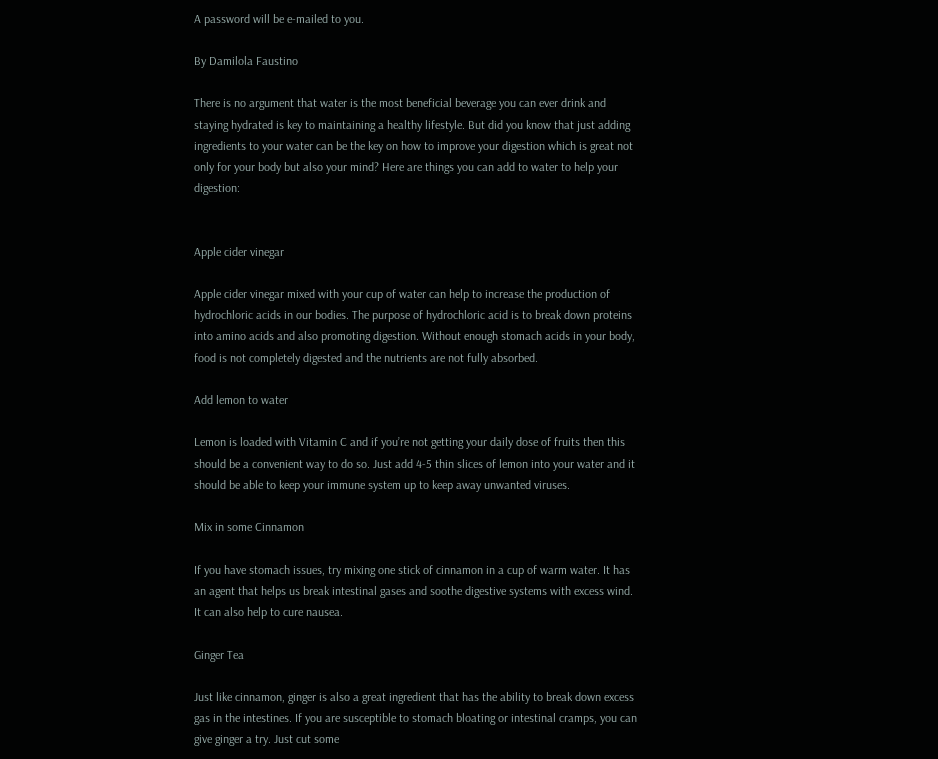A password will be e-mailed to you.

By Damilola Faustino

There is no argument that water is the most beneficial beverage you can ever drink and staying hydrated is key to maintaining a healthy lifestyle. But did you know that just adding ingredients to your water can be the key on how to improve your digestion which is great not only for your body but also your mind? Here are things you can add to water to help your digestion:


Apple cider vinegar

Apple cider vinegar mixed with your cup of water can help to increase the production of hydrochloric acids in our bodies. The purpose of hydrochloric acid is to break down proteins into amino acids and also promoting digestion. Without enough stomach acids in your body, food is not completely digested and the nutrients are not fully absorbed.

Add lemon to water

Lemon is loaded with Vitamin C and if you’re not getting your daily dose of fruits then this should be a convenient way to do so. Just add 4-5 thin slices of lemon into your water and it should be able to keep your immune system up to keep away unwanted viruses.

Mix in some Cinnamon

If you have stomach issues, try mixing one stick of cinnamon in a cup of warm water. It has an agent that helps us break intestinal gases and soothe digestive systems with excess wind. It can also help to cure nausea.

Ginger Tea

Just like cinnamon, ginger is also a great ingredient that has the ability to break down excess gas in the intestines. If you are susceptible to stomach bloating or intestinal cramps, you can give ginger a try. Just cut some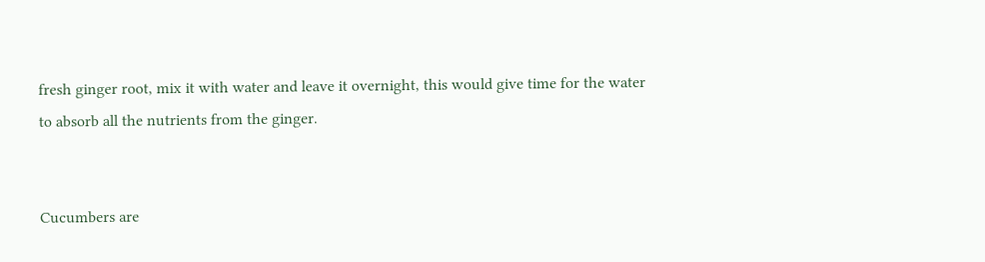fresh ginger root, mix it with water and leave it overnight, this would give time for the water to absorb all the nutrients from the ginger.


Cucumbers are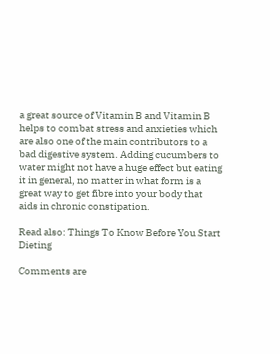a great source of Vitamin B and Vitamin B helps to combat stress and anxieties which are also one of the main contributors to a bad digestive system. Adding cucumbers to water might not have a huge effect but eating it in general, no matter in what form is a great way to get fibre into your body that aids in chronic constipation.

Read also: Things To Know Before You Start Dieting

Comments are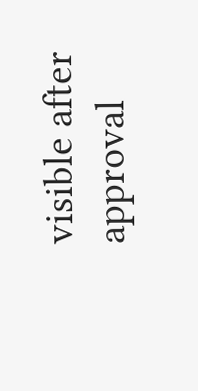visible after approval